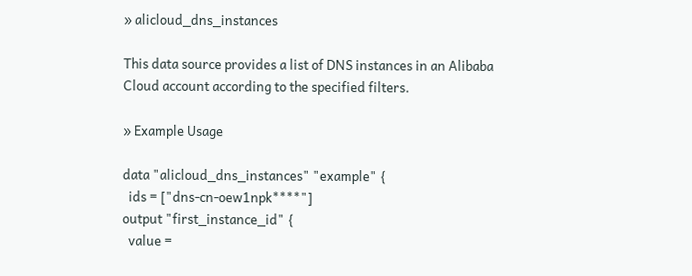» alicloud_dns_instances

This data source provides a list of DNS instances in an Alibaba Cloud account according to the specified filters.

» Example Usage

data "alicloud_dns_instances" "example" {
  ids = ["dns-cn-oew1npk****"]
output "first_instance_id" {
  value =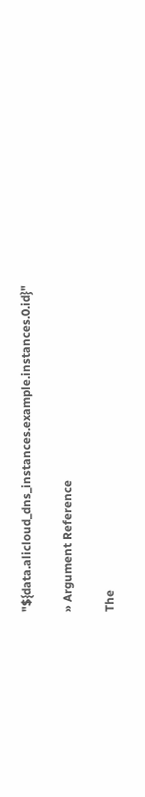"${data.alicloud_dns_instances.example.instances.0.id}"

» Argument Reference

The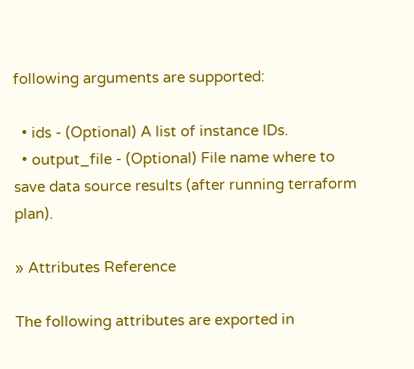following arguments are supported:

  • ids - (Optional) A list of instance IDs.
  • output_file - (Optional) File name where to save data source results (after running terraform plan).

» Attributes Reference

The following attributes are exported in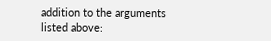addition to the arguments listed above: